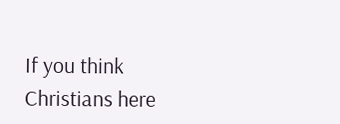If you think Christians here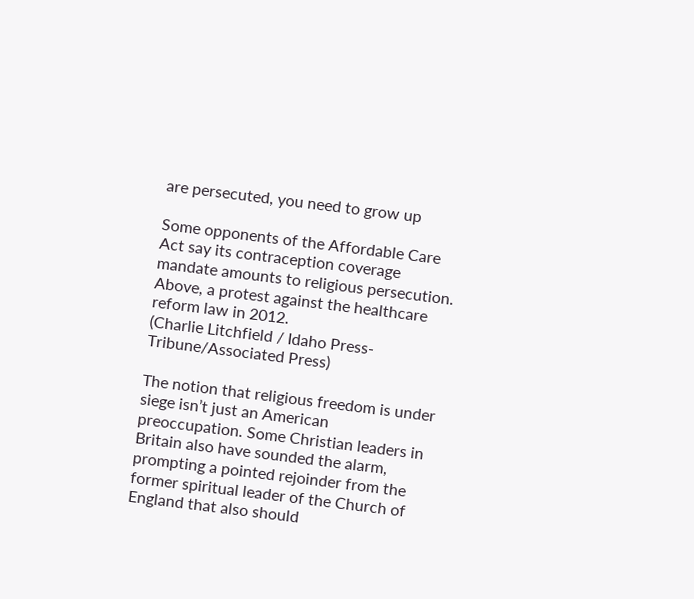are persecuted, you need to grow up

Some opponents of the Affordable Care Act say its contraception coverage mandate amounts to religious persecution. Above, a protest against the healthcare reform law in 2012.
(Charlie Litchfield / Idaho Press-Tribune/Associated Press)

The notion that religious freedom is under siege isn’t just an American preoccupation. Some Christian leaders in Britain also have sounded the alarm, prompting a pointed rejoinder from the former spiritual leader of the Church of England that also should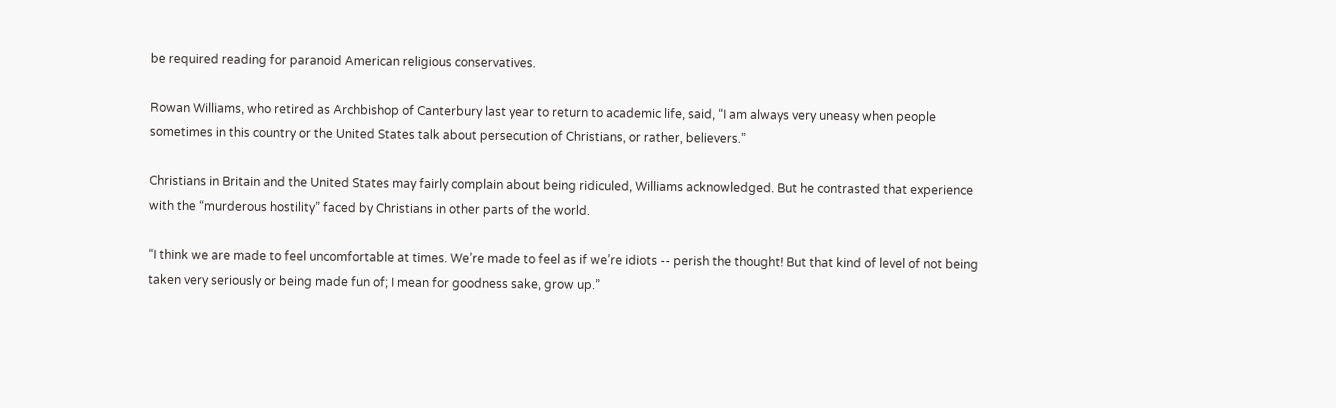be required reading for paranoid American religious conservatives.

Rowan Williams, who retired as Archbishop of Canterbury last year to return to academic life, said, “I am always very uneasy when people sometimes in this country or the United States talk about persecution of Christians, or rather, believers.”

Christians in Britain and the United States may fairly complain about being ridiculed, Williams acknowledged. But he contrasted that experience with the “murderous hostility” faced by Christians in other parts of the world.

“I think we are made to feel uncomfortable at times. We’re made to feel as if we’re idiots -- perish the thought! But that kind of level of not being taken very seriously or being made fun of; I mean for goodness sake, grow up.”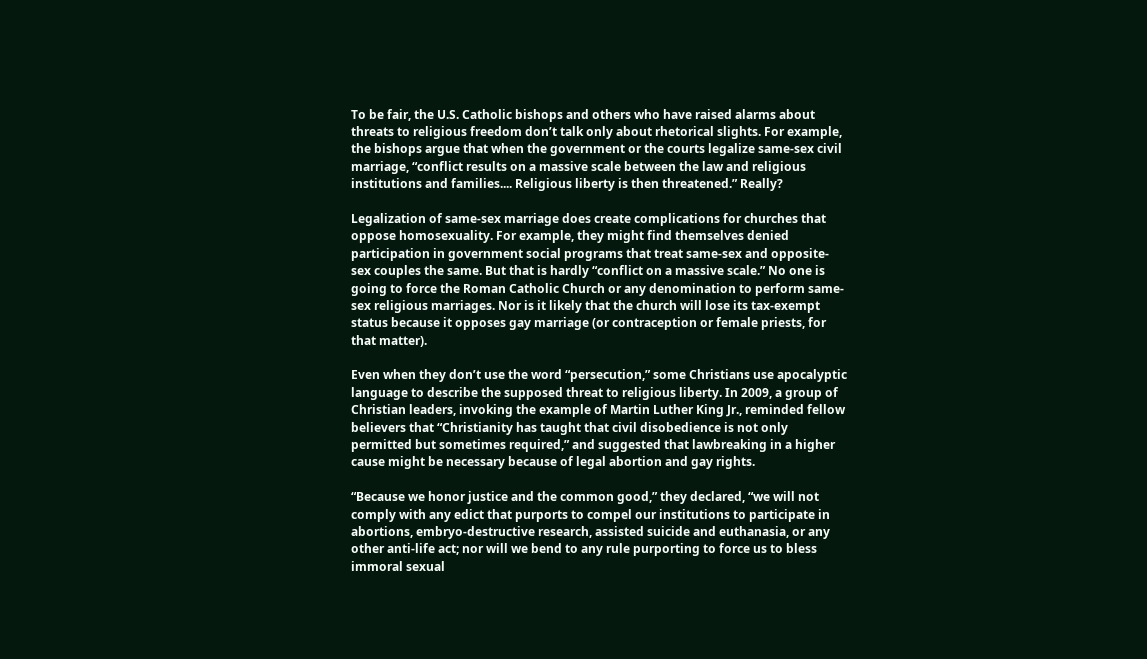To be fair, the U.S. Catholic bishops and others who have raised alarms about threats to religious freedom don’t talk only about rhetorical slights. For example, the bishops argue that when the government or the courts legalize same-sex civil marriage, “conflict results on a massive scale between the law and religious institutions and families.... Religious liberty is then threatened.” Really?

Legalization of same-sex marriage does create complications for churches that oppose homosexuality. For example, they might find themselves denied participation in government social programs that treat same-sex and opposite-sex couples the same. But that is hardly “conflict on a massive scale.” No one is going to force the Roman Catholic Church or any denomination to perform same-sex religious marriages. Nor is it likely that the church will lose its tax-exempt status because it opposes gay marriage (or contraception or female priests, for that matter).

Even when they don’t use the word “persecution,” some Christians use apocalyptic language to describe the supposed threat to religious liberty. In 2009, a group of Christian leaders, invoking the example of Martin Luther King Jr., reminded fellow believers that “Christianity has taught that civil disobedience is not only permitted but sometimes required,” and suggested that lawbreaking in a higher cause might be necessary because of legal abortion and gay rights.

“Because we honor justice and the common good,” they declared, “we will not comply with any edict that purports to compel our institutions to participate in abortions, embryo-destructive research, assisted suicide and euthanasia, or any other anti-life act; nor will we bend to any rule purporting to force us to bless immoral sexual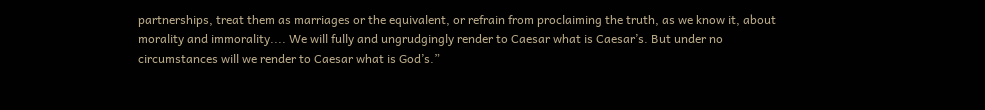partnerships, treat them as marriages or the equivalent, or refrain from proclaiming the truth, as we know it, about morality and immorality.... We will fully and ungrudgingly render to Caesar what is Caesar’s. But under no circumstances will we render to Caesar what is God’s.”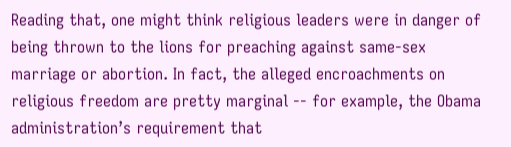Reading that, one might think religious leaders were in danger of being thrown to the lions for preaching against same-sex marriage or abortion. In fact, the alleged encroachments on religious freedom are pretty marginal -- for example, the Obama administration’s requirement that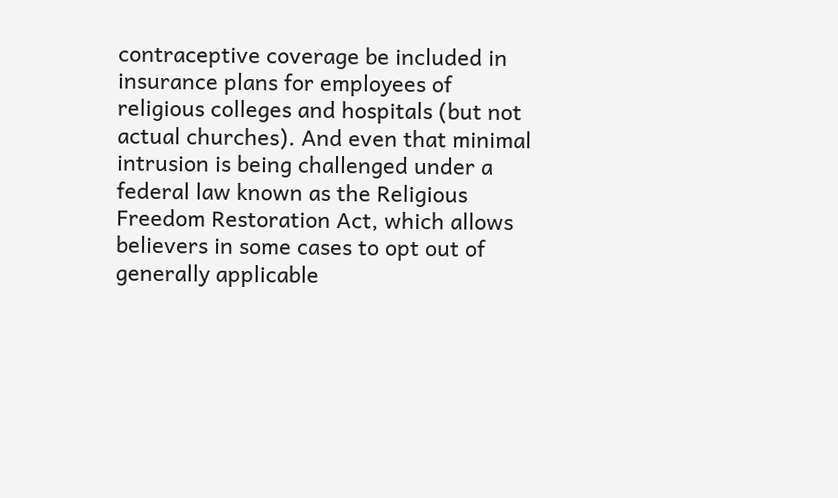contraceptive coverage be included in insurance plans for employees of religious colleges and hospitals (but not actual churches). And even that minimal intrusion is being challenged under a federal law known as the Religious Freedom Restoration Act, which allows believers in some cases to opt out of generally applicable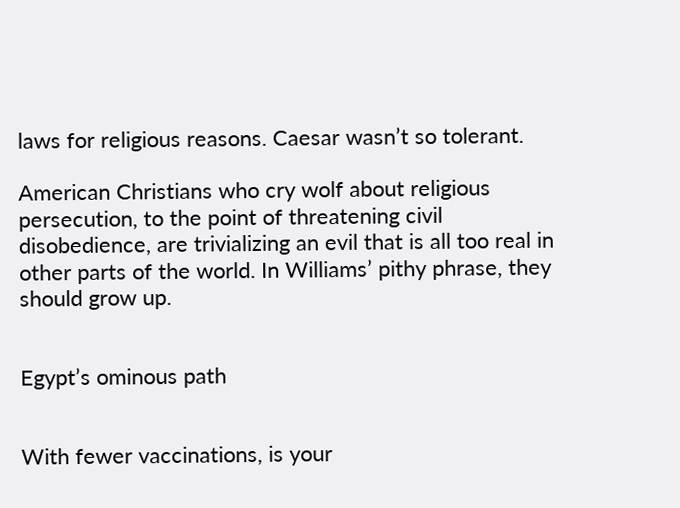laws for religious reasons. Caesar wasn’t so tolerant.

American Christians who cry wolf about religious persecution, to the point of threatening civil disobedience, are trivializing an evil that is all too real in other parts of the world. In Williams’ pithy phrase, they should grow up.


Egypt’s ominous path


With fewer vaccinations, is your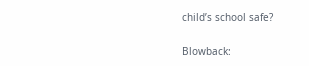child’s school safe?

Blowback: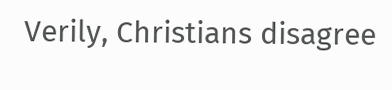Verily, Christians disagree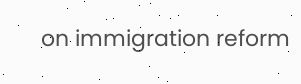on immigration reform